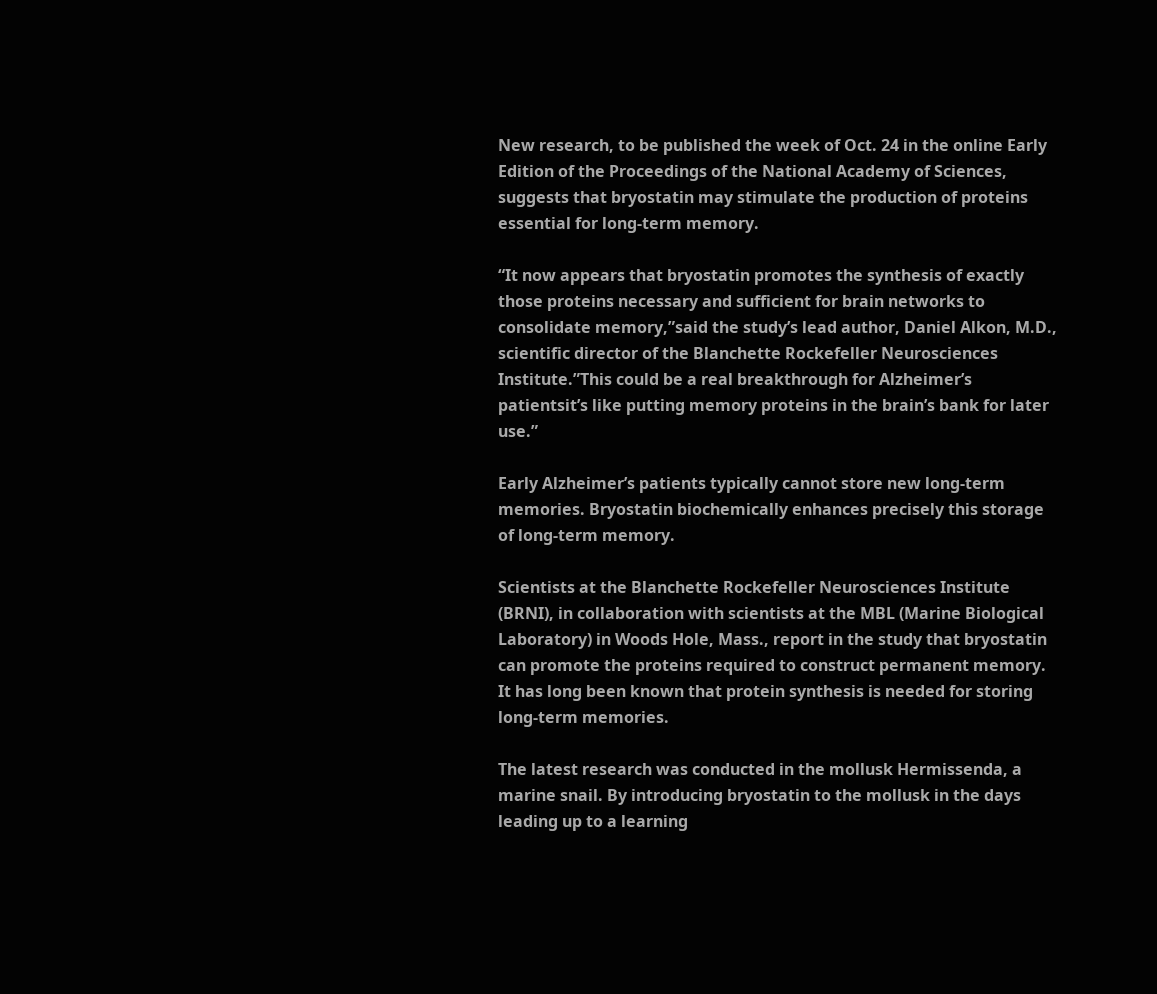New research, to be published the week of Oct. 24 in the online Early Edition of the Proceedings of the National Academy of Sciences, suggests that bryostatin may stimulate the production of proteins essential for long-term memory.

“It now appears that bryostatin promotes the synthesis of exactly those proteins necessary and sufficient for brain networks to consolidate memory,”said the study’s lead author, Daniel Alkon, M.D., scientific director of the Blanchette Rockefeller Neurosciences Institute.”This could be a real breakthrough for Alzheimer’s patientsit’s like putting memory proteins in the brain’s bank for later use.”

Early Alzheimer’s patients typically cannot store new long-term memories. Bryostatin biochemically enhances precisely this storage of long-term memory.

Scientists at the Blanchette Rockefeller Neurosciences Institute (BRNI), in collaboration with scientists at the MBL (Marine Biological Laboratory) in Woods Hole, Mass., report in the study that bryostatin can promote the proteins required to construct permanent memory. It has long been known that protein synthesis is needed for storing long-term memories.

The latest research was conducted in the mollusk Hermissenda, a marine snail. By introducing bryostatin to the mollusk in the days leading up to a learning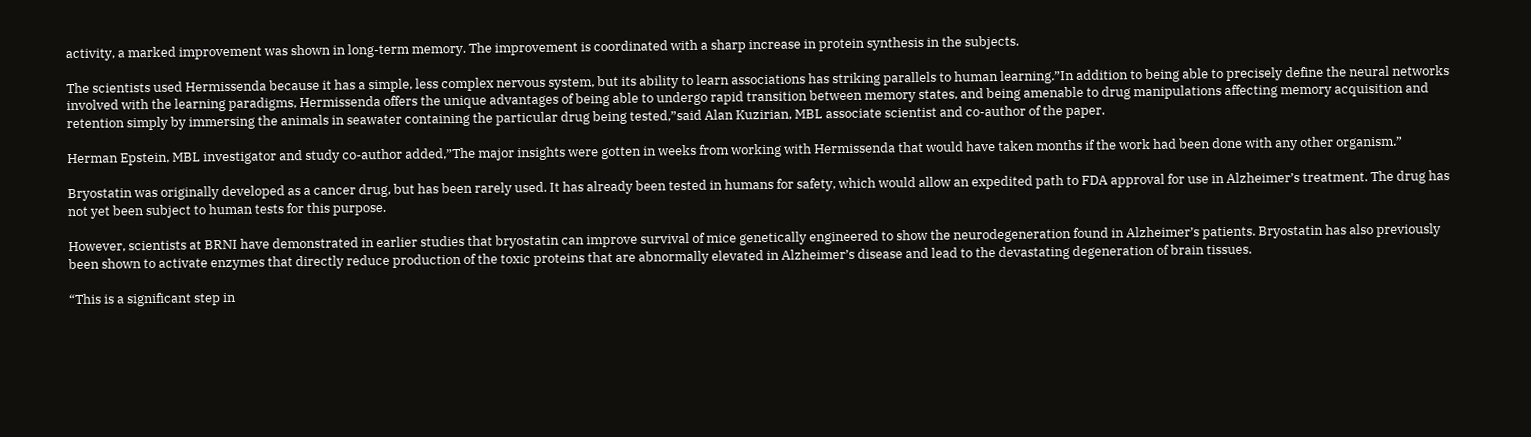activity, a marked improvement was shown in long-term memory. The improvement is coordinated with a sharp increase in protein synthesis in the subjects.

The scientists used Hermissenda because it has a simple, less complex nervous system, but its ability to learn associations has striking parallels to human learning.”In addition to being able to precisely define the neural networks involved with the learning paradigms, Hermissenda offers the unique advantages of being able to undergo rapid transition between memory states, and being amenable to drug manipulations affecting memory acquisition and retention simply by immersing the animals in seawater containing the particular drug being tested,”said Alan Kuzirian, MBL associate scientist and co-author of the paper.

Herman Epstein, MBL investigator and study co-author added,”The major insights were gotten in weeks from working with Hermissenda that would have taken months if the work had been done with any other organism.”

Bryostatin was originally developed as a cancer drug, but has been rarely used. It has already been tested in humans for safety, which would allow an expedited path to FDA approval for use in Alzheimer’s treatment. The drug has not yet been subject to human tests for this purpose.

However, scientists at BRNI have demonstrated in earlier studies that bryostatin can improve survival of mice genetically engineered to show the neurodegeneration found in Alzheimer’s patients. Bryostatin has also previously been shown to activate enzymes that directly reduce production of the toxic proteins that are abnormally elevated in Alzheimer’s disease and lead to the devastating degeneration of brain tissues.

“This is a significant step in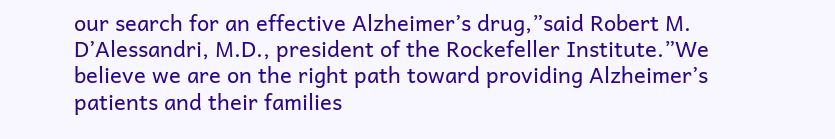our search for an effective Alzheimer’s drug,”said Robert M. D’Alessandri, M.D., president of the Rockefeller Institute.”We believe we are on the right path toward providing Alzheimer’s patients and their families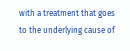with a treatment that goes to the underlying cause of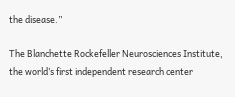the disease.”

The Blanchette Rockefeller Neurosciences Institute, the world’s first independent research center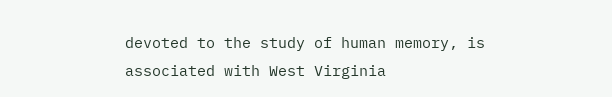devoted to the study of human memory, is associated with West Virginia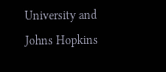University and Johns Hopkins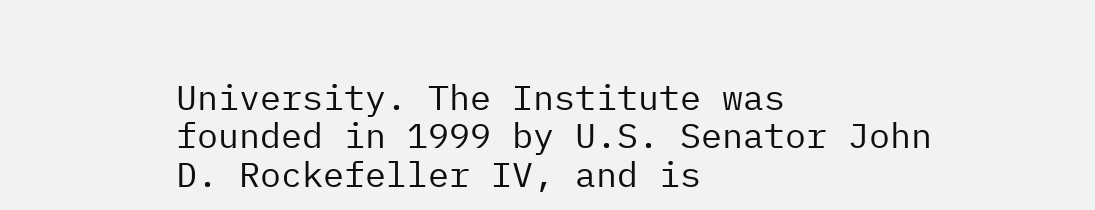University. The Institute was founded in 1999 by U.S. Senator John D. Rockefeller IV, and is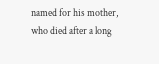named for his mother, who died after a long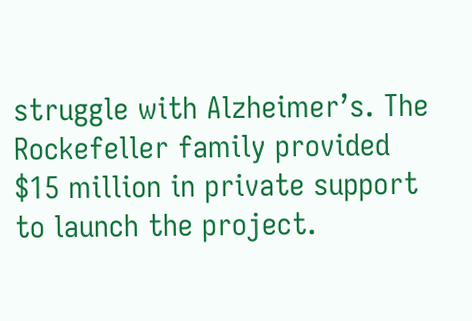struggle with Alzheimer’s. The Rockefeller family provided $15 million in private support to launch the project.